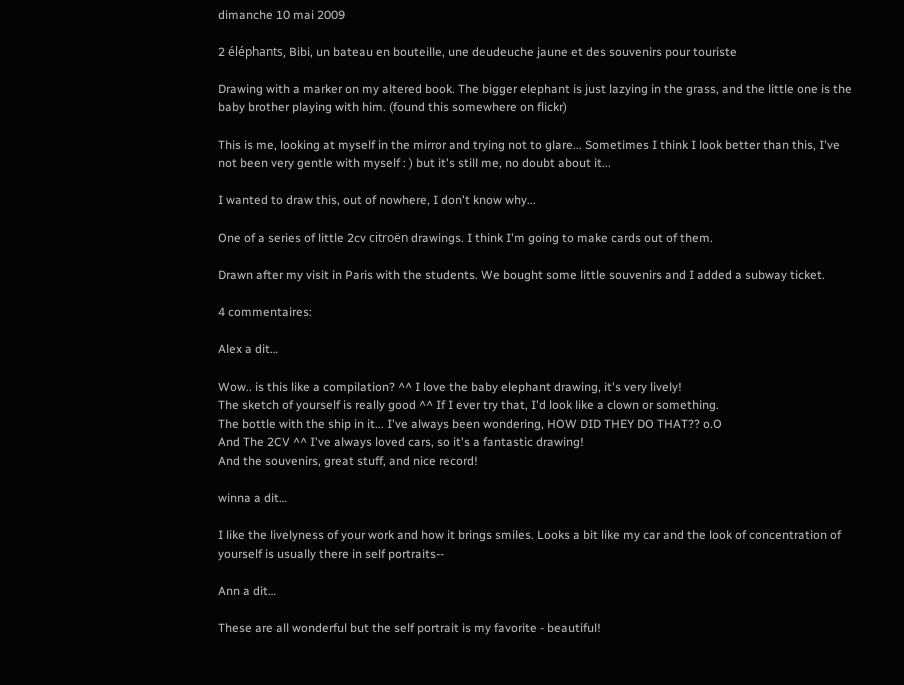dimanche 10 mai 2009

2 éléphants, Bibi, un bateau en bouteille, une deudeuche jaune et des souvenirs pour touriste

Drawing with a marker on my altered book. The bigger elephant is just lazying in the grass, and the little one is the baby brother playing with him. (found this somewhere on flickr)

This is me, looking at myself in the mirror and trying not to glare... Sometimes I think I look better than this, I've not been very gentle with myself : ) but it's still me, no doubt about it...

I wanted to draw this, out of nowhere, I don't know why...

One of a series of little 2cv citroën drawings. I think I'm going to make cards out of them.

Drawn after my visit in Paris with the students. We bought some little souvenirs and I added a subway ticket.

4 commentaires:

Alex a dit…

Wow.. is this like a compilation? ^^ I love the baby elephant drawing, it's very lively!
The sketch of yourself is really good ^^ If I ever try that, I'd look like a clown or something.
The bottle with the ship in it... I've always been wondering, HOW DID THEY DO THAT?? o.O
And The 2CV ^^ I've always loved cars, so it's a fantastic drawing!
And the souvenirs, great stuff, and nice record!

winna a dit…

I like the livelyness of your work and how it brings smiles. Looks a bit like my car and the look of concentration of yourself is usually there in self portraits--

Ann a dit…

These are all wonderful but the self portrait is my favorite - beautiful!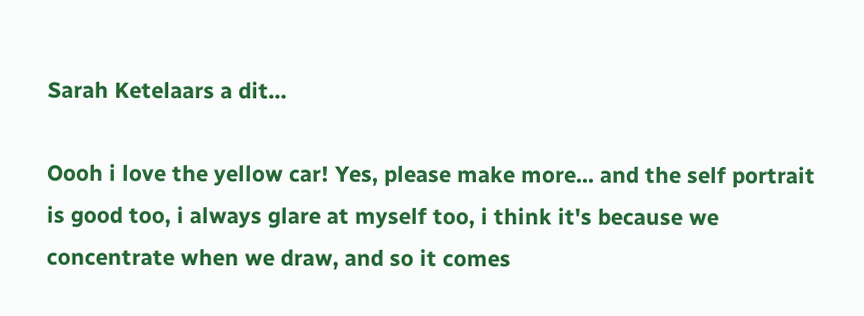Sarah Ketelaars a dit…

Oooh i love the yellow car! Yes, please make more... and the self portrait is good too, i always glare at myself too, i think it's because we concentrate when we draw, and so it comes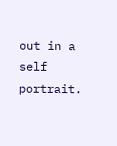out in a self portrait.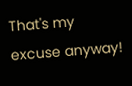That's my excuse anyway!